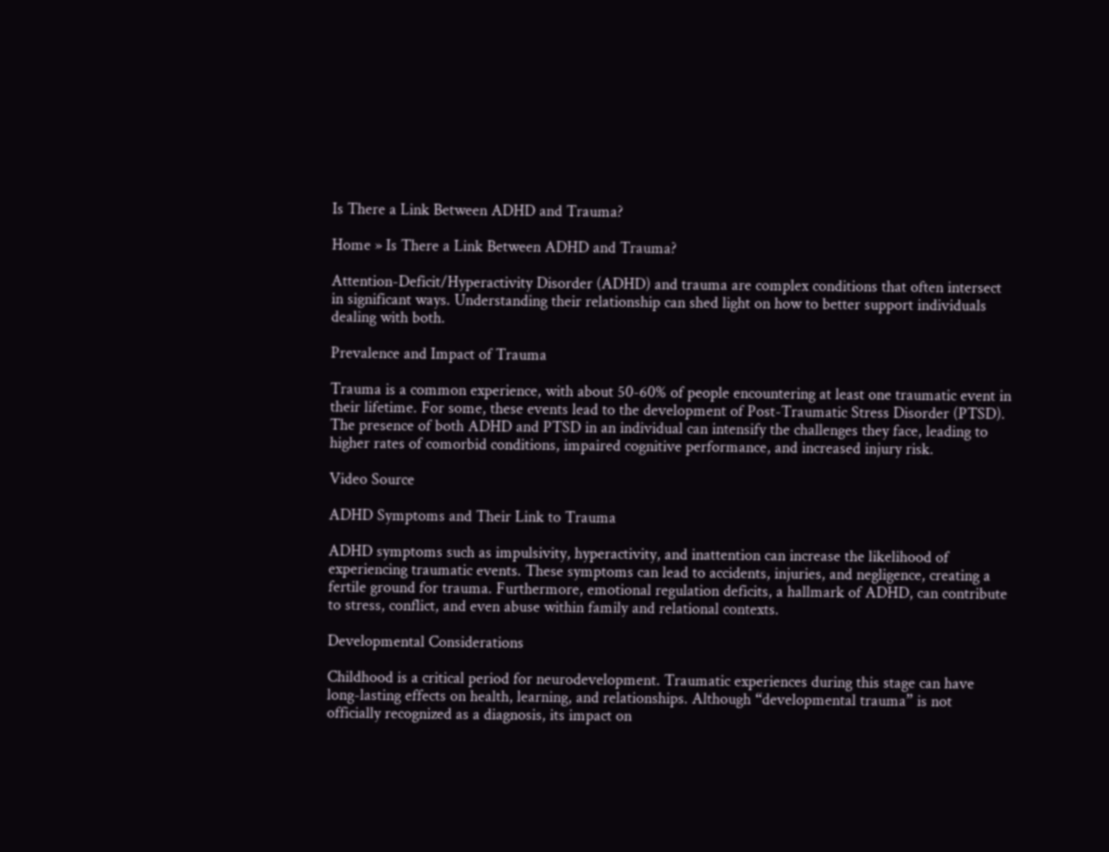Is There a Link Between ADHD and Trauma?

Home » Is There a Link Between ADHD and Trauma?

Attention-Deficit/Hyperactivity Disorder (ADHD) and trauma are complex conditions that often intersect in significant ways. Understanding their relationship can shed light on how to better support individuals dealing with both.

Prevalence and Impact of Trauma

Trauma is a common experience, with about 50-60% of people encountering at least one traumatic event in their lifetime. For some, these events lead to the development of Post-Traumatic Stress Disorder (PTSD). The presence of both ADHD and PTSD in an individual can intensify the challenges they face, leading to higher rates of comorbid conditions, impaired cognitive performance, and increased injury risk.

Video Source

ADHD Symptoms and Their Link to Trauma

ADHD symptoms such as impulsivity, hyperactivity, and inattention can increase the likelihood of experiencing traumatic events. These symptoms can lead to accidents, injuries, and negligence, creating a fertile ground for trauma. Furthermore, emotional regulation deficits, a hallmark of ADHD, can contribute to stress, conflict, and even abuse within family and relational contexts.

Developmental Considerations

Childhood is a critical period for neurodevelopment. Traumatic experiences during this stage can have long-lasting effects on health, learning, and relationships. Although “developmental trauma” is not officially recognized as a diagnosis, its impact on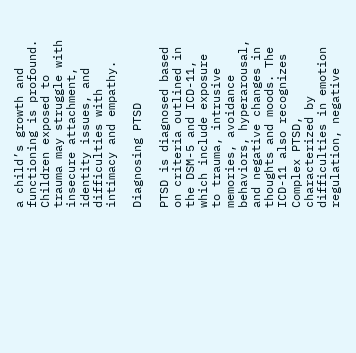a child’s growth and functioning is profound. Children exposed to trauma may struggle with insecure attachment, identity issues, and difficulties with intimacy and empathy.

Diagnosing PTSD

PTSD is diagnosed based on criteria outlined in the DSM-5 and ICD-11, which include exposure to trauma, intrusive memories, avoidance behaviors, hyperarousal, and negative changes in thoughts and moods. The ICD-11 also recognizes Complex PTSD, characterized by difficulties in emotion regulation, negative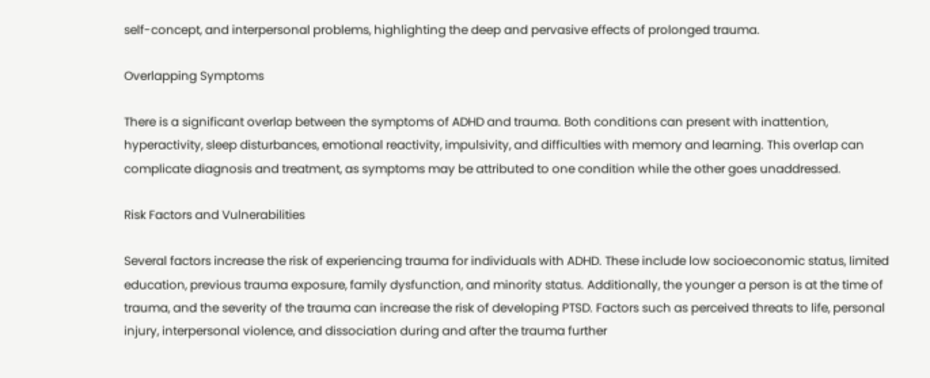self-concept, and interpersonal problems, highlighting the deep and pervasive effects of prolonged trauma.

Overlapping Symptoms

There is a significant overlap between the symptoms of ADHD and trauma. Both conditions can present with inattention, hyperactivity, sleep disturbances, emotional reactivity, impulsivity, and difficulties with memory and learning. This overlap can complicate diagnosis and treatment, as symptoms may be attributed to one condition while the other goes unaddressed.

Risk Factors and Vulnerabilities

Several factors increase the risk of experiencing trauma for individuals with ADHD. These include low socioeconomic status, limited education, previous trauma exposure, family dysfunction, and minority status. Additionally, the younger a person is at the time of trauma, and the severity of the trauma can increase the risk of developing PTSD. Factors such as perceived threats to life, personal injury, interpersonal violence, and dissociation during and after the trauma further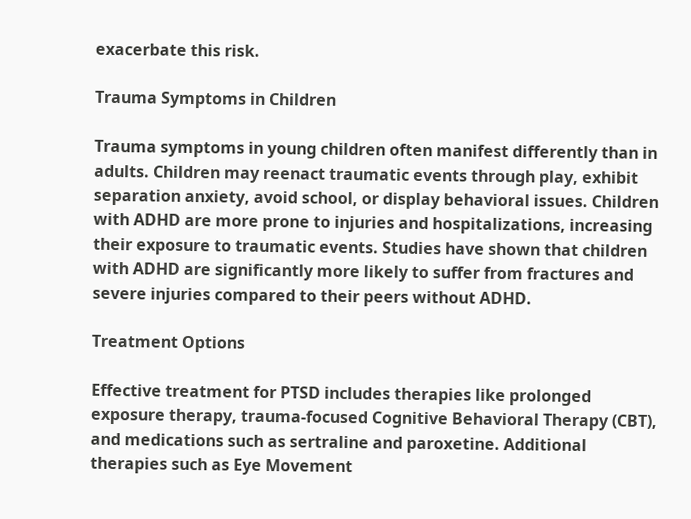exacerbate this risk.

Trauma Symptoms in Children

Trauma symptoms in young children often manifest differently than in adults. Children may reenact traumatic events through play, exhibit separation anxiety, avoid school, or display behavioral issues. Children with ADHD are more prone to injuries and hospitalizations, increasing their exposure to traumatic events. Studies have shown that children with ADHD are significantly more likely to suffer from fractures and severe injuries compared to their peers without ADHD.

Treatment Options

Effective treatment for PTSD includes therapies like prolonged exposure therapy, trauma-focused Cognitive Behavioral Therapy (CBT), and medications such as sertraline and paroxetine. Additional therapies such as Eye Movement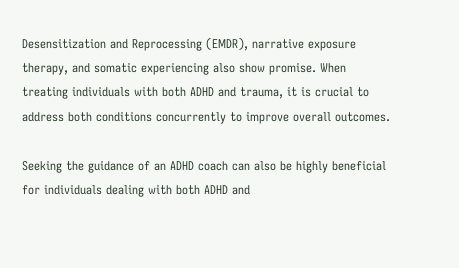Desensitization and Reprocessing (EMDR), narrative exposure therapy, and somatic experiencing also show promise. When treating individuals with both ADHD and trauma, it is crucial to address both conditions concurrently to improve overall outcomes.

Seeking the guidance of an ADHD coach can also be highly beneficial for individuals dealing with both ADHD and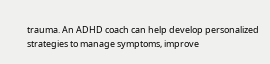trauma. An ADHD coach can help develop personalized strategies to manage symptoms, improve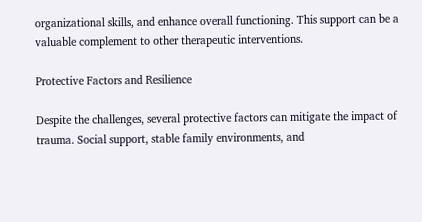organizational skills, and enhance overall functioning. This support can be a valuable complement to other therapeutic interventions.

Protective Factors and Resilience

Despite the challenges, several protective factors can mitigate the impact of trauma. Social support, stable family environments, and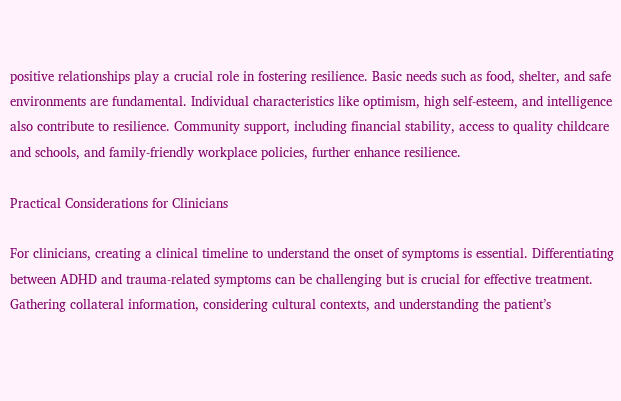positive relationships play a crucial role in fostering resilience. Basic needs such as food, shelter, and safe environments are fundamental. Individual characteristics like optimism, high self-esteem, and intelligence also contribute to resilience. Community support, including financial stability, access to quality childcare and schools, and family-friendly workplace policies, further enhance resilience.

Practical Considerations for Clinicians

For clinicians, creating a clinical timeline to understand the onset of symptoms is essential. Differentiating between ADHD and trauma-related symptoms can be challenging but is crucial for effective treatment. Gathering collateral information, considering cultural contexts, and understanding the patient’s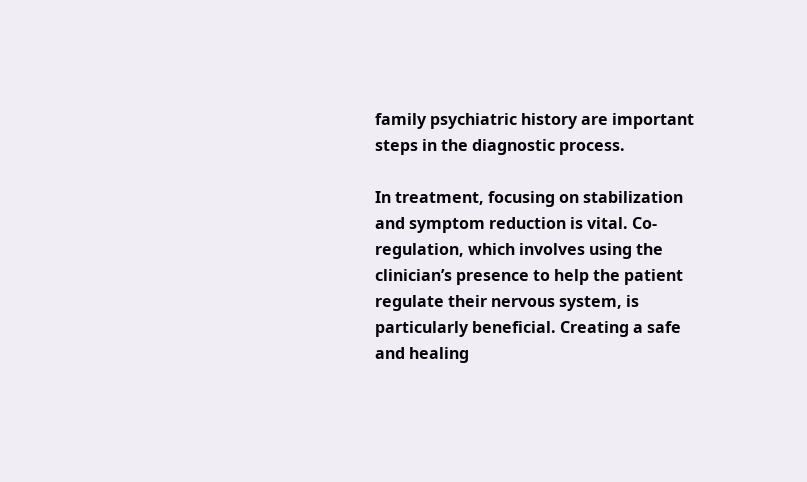family psychiatric history are important steps in the diagnostic process.

In treatment, focusing on stabilization and symptom reduction is vital. Co-regulation, which involves using the clinician’s presence to help the patient regulate their nervous system, is particularly beneficial. Creating a safe and healing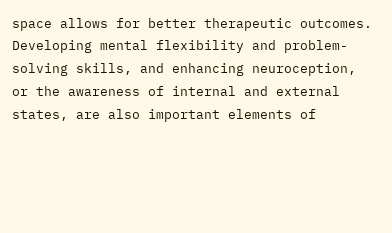space allows for better therapeutic outcomes. Developing mental flexibility and problem-solving skills, and enhancing neuroception, or the awareness of internal and external states, are also important elements of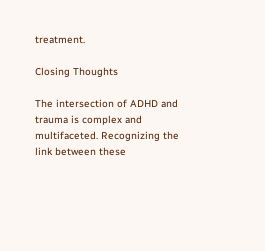treatment.

Closing Thoughts

The intersection of ADHD and trauma is complex and multifaceted. Recognizing the link between these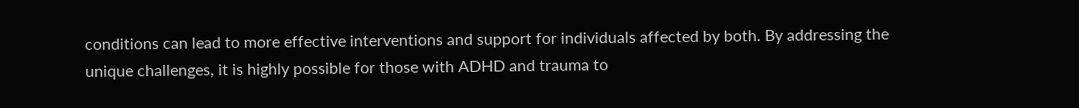conditions can lead to more effective interventions and support for individuals affected by both. By addressing the unique challenges, it is highly possible for those with ADHD and trauma to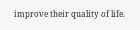improve their quality of life.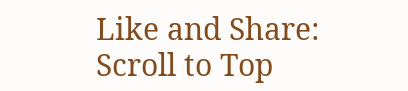Like and Share:
Scroll to Top